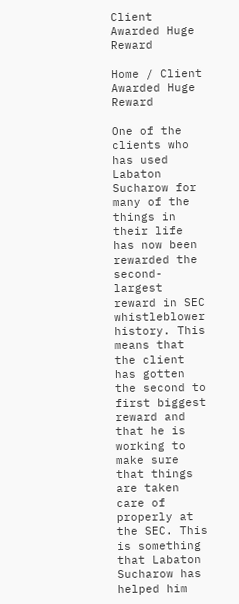Client Awarded Huge Reward

Home / Client Awarded Huge Reward

One of the clients who has used Labaton Sucharow for many of the things in their life has now been rewarded the second-largest reward in SEC whistleblower history. This means that the client has gotten the second to first biggest reward and that he is working to make sure that things are taken care of properly at the SEC. This is something that Labaton Sucharow has helped him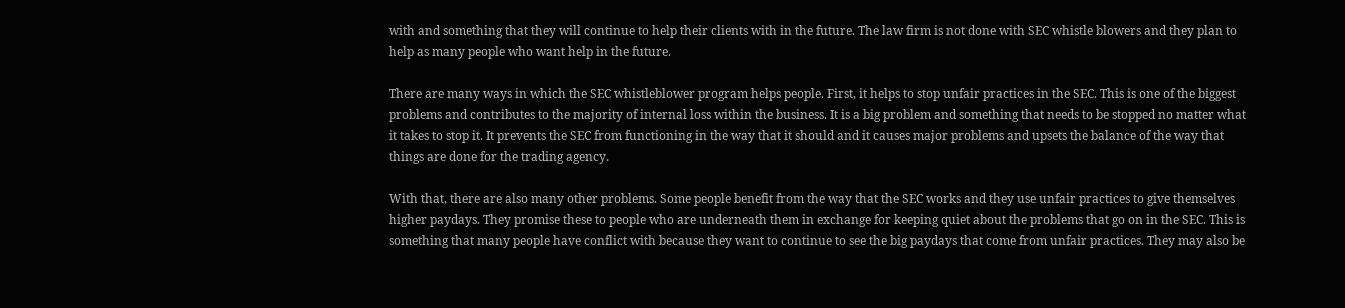with and something that they will continue to help their clients with in the future. The law firm is not done with SEC whistle blowers and they plan to help as many people who want help in the future.

There are many ways in which the SEC whistleblower program helps people. First, it helps to stop unfair practices in the SEC. This is one of the biggest problems and contributes to the majority of internal loss within the business. It is a big problem and something that needs to be stopped no matter what it takes to stop it. It prevents the SEC from functioning in the way that it should and it causes major problems and upsets the balance of the way that things are done for the trading agency.

With that, there are also many other problems. Some people benefit from the way that the SEC works and they use unfair practices to give themselves higher paydays. They promise these to people who are underneath them in exchange for keeping quiet about the problems that go on in the SEC. This is something that many people have conflict with because they want to continue to see the big paydays that come from unfair practices. They may also be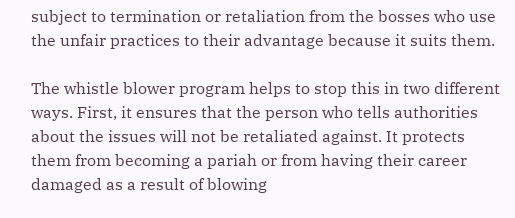subject to termination or retaliation from the bosses who use the unfair practices to their advantage because it suits them.

The whistle blower program helps to stop this in two different ways. First, it ensures that the person who tells authorities about the issues will not be retaliated against. It protects them from becoming a pariah or from having their career damaged as a result of blowing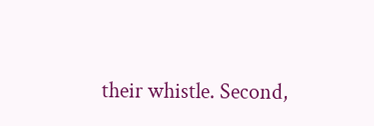their whistle. Second,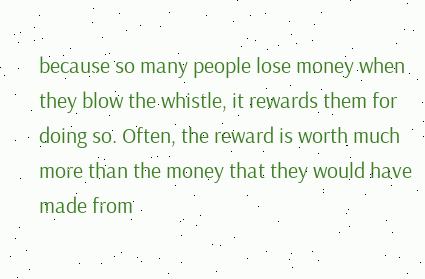because so many people lose money when they blow the whistle, it rewards them for doing so. Often, the reward is worth much more than the money that they would have made from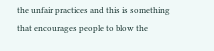the unfair practices and this is something that encourages people to blow the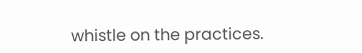whistle on the practices.